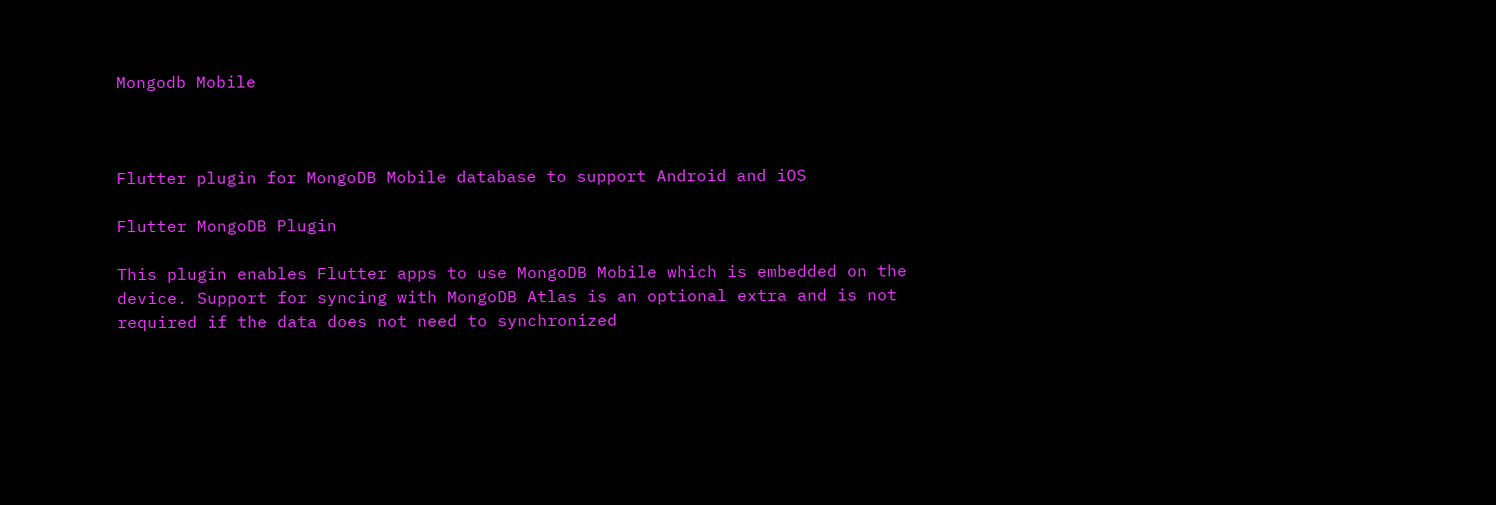Mongodb Mobile



Flutter plugin for MongoDB Mobile database to support Android and iOS

Flutter MongoDB Plugin

This plugin enables Flutter apps to use MongoDB Mobile which is embedded on the device. Support for syncing with MongoDB Atlas is an optional extra and is not required if the data does not need to synchronized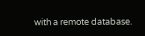with a remote database.